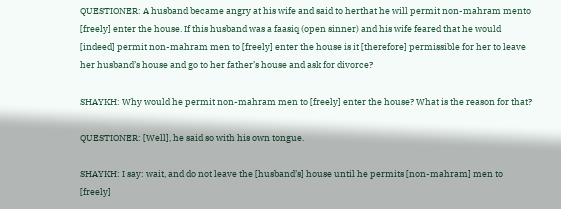QUESTIONER: A husband became angry at his wife and said to herthat he will permit non-mahram mento [freely] enter the house. If this husband was a faasiq (open sinner) and his wife feared that he would [indeed] permit non-mahram men to [freely] enter the house is it [therefore] permissible for her to leave her husband’s house and go to her father’s house and ask for divorce?

SHAYKH: Why would he permit non-mahram men to [freely] enter the house? What is the reason for that?

QUESTIONER: [Well], he said so with his own tongue.

SHAYKH: I say: wait, and do not leave the [husband’s] house until he permits [non-mahram] men to [freely]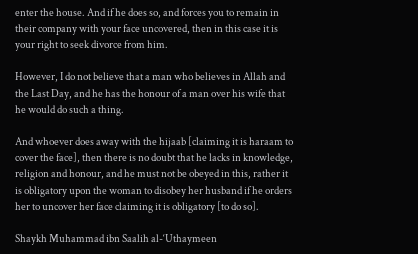enter the house. And if he does so, and forces you to remain in their company with your face uncovered, then in this case it is your right to seek divorce from him.

However, I do not believe that a man who believes in Allah and the Last Day, and he has the honour of a man over his wife that he would do such a thing.

And whoever does away with the hijaab [claiming it is haraam to cover the face], then there is no doubt that he lacks in knowledge, religion and honour, and he must not be obeyed in this, rather it is obligatory upon the woman to disobey her husband if he orders her to uncover her face claiming it is obligatory [to do so].

Shaykh Muhammad ibn Saalih al-‘Uthaymeen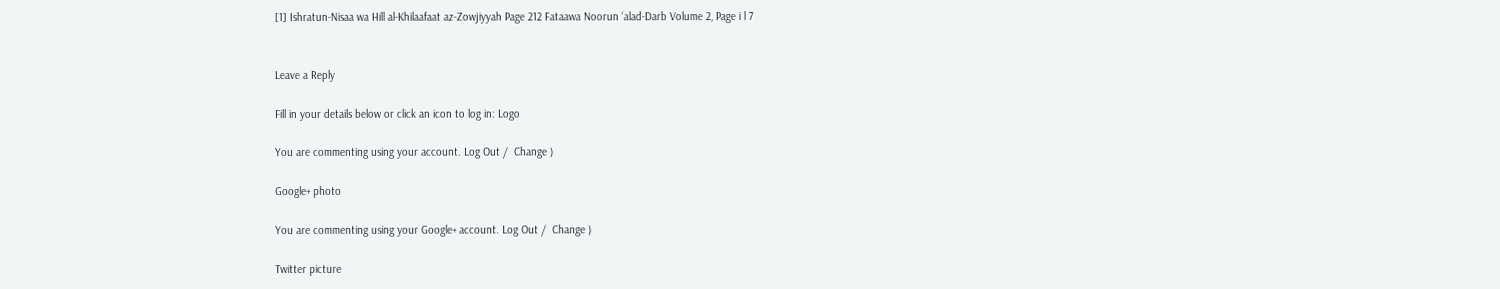[1] Ishratun-Nisaa wa Hill al-Khilaafaat az-Zowjiyyah Page 212 Fataawa Noorun ‘alad-Darb Volume 2, Page i l 7


Leave a Reply

Fill in your details below or click an icon to log in: Logo

You are commenting using your account. Log Out /  Change )

Google+ photo

You are commenting using your Google+ account. Log Out /  Change )

Twitter picture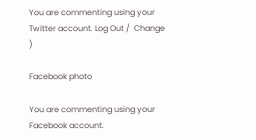You are commenting using your Twitter account. Log Out /  Change )

Facebook photo

You are commenting using your Facebook account.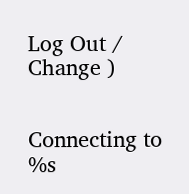Log Out /  Change )


Connecting to %s